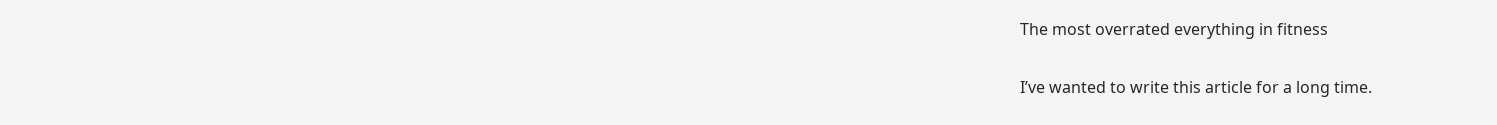The most overrated everything in fitness

I’ve wanted to write this article for a long time.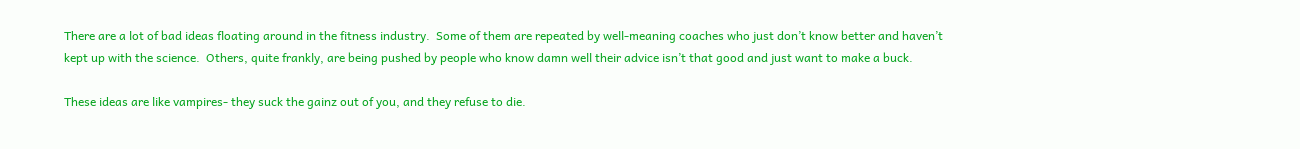There are a lot of bad ideas floating around in the fitness industry.  Some of them are repeated by well-meaning coaches who just don’t know better and haven’t kept up with the science.  Others, quite frankly, are being pushed by people who know damn well their advice isn’t that good and just want to make a buck.

These ideas are like vampires- they suck the gainz out of you, and they refuse to die.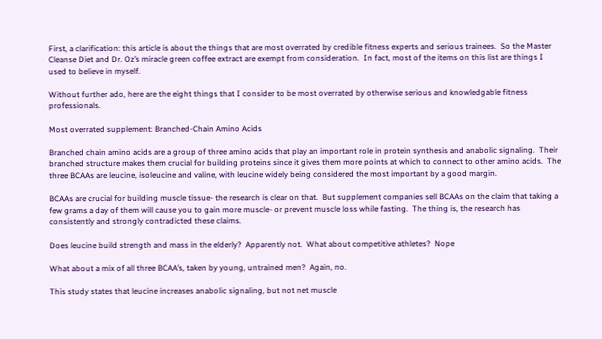First, a clarification: this article is about the things that are most overrated by credible fitness experts and serious trainees.  So the Master Cleanse Diet and Dr. Oz’s miracle green coffee extract are exempt from consideration.  In fact, most of the items on this list are things I used to believe in myself.

Without further ado, here are the eight things that I consider to be most overrated by otherwise serious and knowledgable fitness professionals.

Most overrated supplement: Branched-Chain Amino Acids

Branched chain amino acids are a group of three amino acids that play an important role in protein synthesis and anabolic signaling.  Their branched structure makes them crucial for building proteins since it gives them more points at which to connect to other amino acids.  The three BCAAs are leucine, isoleucine and valine, with leucine widely being considered the most important by a good margin.

BCAAs are crucial for building muscle tissue- the research is clear on that.  But supplement companies sell BCAAs on the claim that taking a few grams a day of them will cause you to gain more muscle- or prevent muscle loss while fasting.  The thing is, the research has consistently and strongly contradicted these claims.

Does leucine build strength and mass in the elderly?  Apparently not.  What about competitive athletes?  Nope

What about a mix of all three BCAA’s, taken by young, untrained men?  Again, no.

This study states that leucine increases anabolic signaling, but not net muscle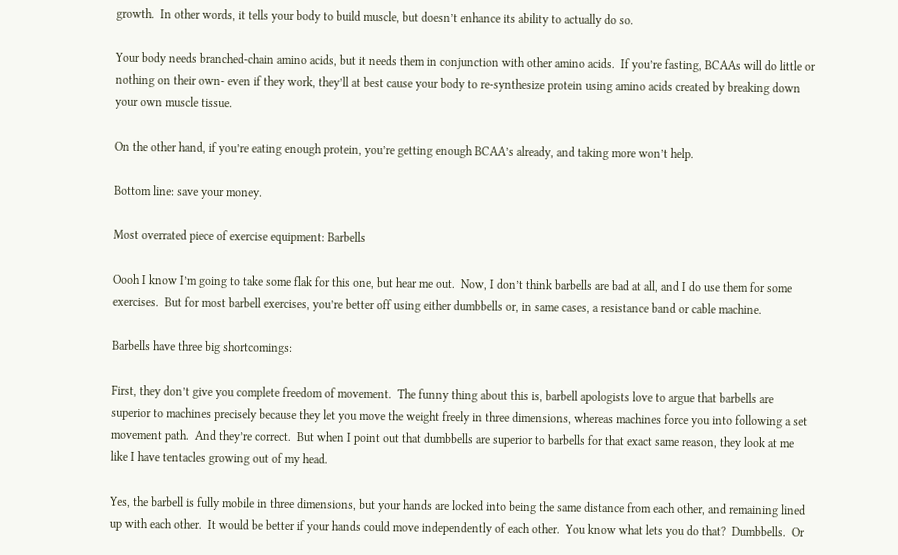growth.  In other words, it tells your body to build muscle, but doesn’t enhance its ability to actually do so.

Your body needs branched-chain amino acids, but it needs them in conjunction with other amino acids.  If you’re fasting, BCAAs will do little or nothing on their own- even if they work, they’ll at best cause your body to re-synthesize protein using amino acids created by breaking down your own muscle tissue.

On the other hand, if you’re eating enough protein, you’re getting enough BCAA’s already, and taking more won’t help.

Bottom line: save your money.

Most overrated piece of exercise equipment: Barbells

Oooh I know I’m going to take some flak for this one, but hear me out.  Now, I don’t think barbells are bad at all, and I do use them for some exercises.  But for most barbell exercises, you’re better off using either dumbbells or, in same cases, a resistance band or cable machine.

Barbells have three big shortcomings:

First, they don’t give you complete freedom of movement.  The funny thing about this is, barbell apologists love to argue that barbells are superior to machines precisely because they let you move the weight freely in three dimensions, whereas machines force you into following a set movement path.  And they’re correct.  But when I point out that dumbbells are superior to barbells for that exact same reason, they look at me like I have tentacles growing out of my head.

Yes, the barbell is fully mobile in three dimensions, but your hands are locked into being the same distance from each other, and remaining lined up with each other.  It would be better if your hands could move independently of each other.  You know what lets you do that?  Dumbbells.  Or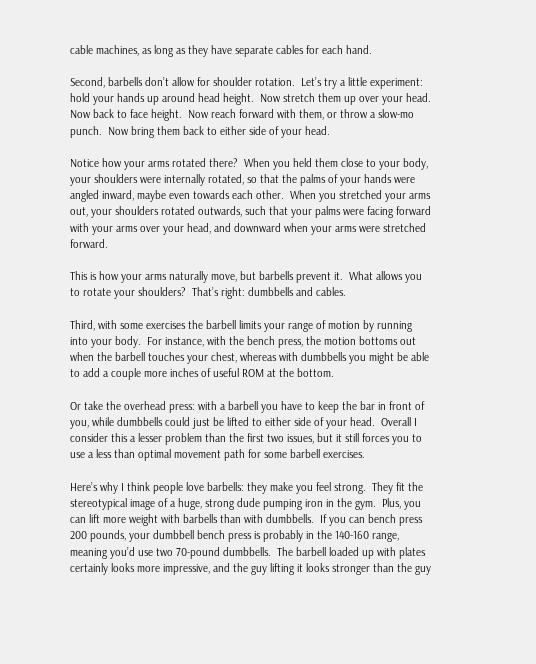cable machines, as long as they have separate cables for each hand.

Second, barbells don’t allow for shoulder rotation.  Let’s try a little experiment: hold your hands up around head height.  Now stretch them up over your head.  Now back to face height.  Now reach forward with them, or throw a slow-mo punch.  Now bring them back to either side of your head.

Notice how your arms rotated there?  When you held them close to your body, your shoulders were internally rotated, so that the palms of your hands were angled inward, maybe even towards each other.  When you stretched your arms out, your shoulders rotated outwards, such that your palms were facing forward with your arms over your head, and downward when your arms were stretched forward.

This is how your arms naturally move, but barbells prevent it.  What allows you to rotate your shoulders?  That’s right: dumbbells and cables.

Third, with some exercises the barbell limits your range of motion by running into your body.  For instance, with the bench press, the motion bottoms out when the barbell touches your chest, whereas with dumbbells you might be able to add a couple more inches of useful ROM at the bottom.

Or take the overhead press: with a barbell you have to keep the bar in front of you, while dumbbells could just be lifted to either side of your head.  Overall I consider this a lesser problem than the first two issues, but it still forces you to use a less than optimal movement path for some barbell exercises.

Here’s why I think people love barbells: they make you feel strong.  They fit the stereotypical image of a huge, strong dude pumping iron in the gym.  Plus, you can lift more weight with barbells than with dumbbells.  If you can bench press 200 pounds, your dumbbell bench press is probably in the 140-160 range, meaning you’d use two 70-pound dumbbells.  The barbell loaded up with plates certainly looks more impressive, and the guy lifting it looks stronger than the guy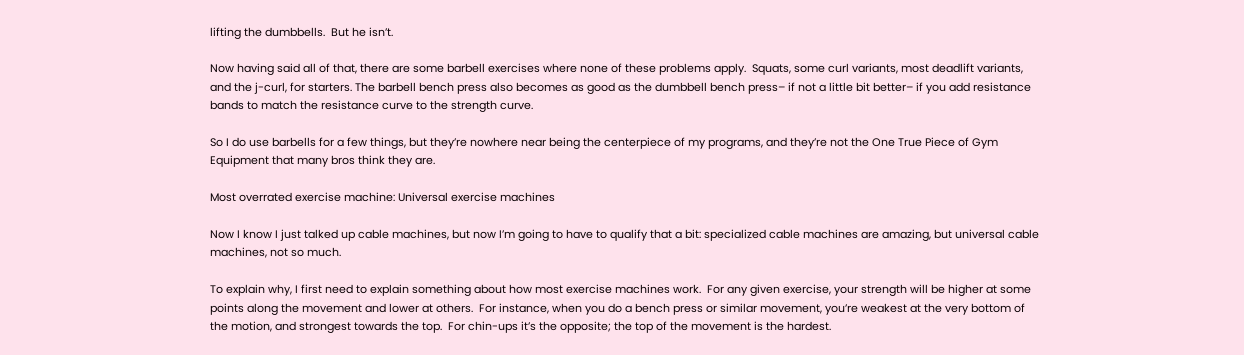lifting the dumbbells.  But he isn’t.

Now having said all of that, there are some barbell exercises where none of these problems apply.  Squats, some curl variants, most deadlift variants, and the j-curl, for starters. The barbell bench press also becomes as good as the dumbbell bench press– if not a little bit better– if you add resistance bands to match the resistance curve to the strength curve.

So I do use barbells for a few things, but they’re nowhere near being the centerpiece of my programs, and they’re not the One True Piece of Gym Equipment that many bros think they are.

Most overrated exercise machine: Universal exercise machines

Now I know I just talked up cable machines, but now I’m going to have to qualify that a bit: specialized cable machines are amazing, but universal cable machines, not so much.

To explain why, I first need to explain something about how most exercise machines work.  For any given exercise, your strength will be higher at some points along the movement and lower at others.  For instance, when you do a bench press or similar movement, you’re weakest at the very bottom of the motion, and strongest towards the top.  For chin-ups it’s the opposite; the top of the movement is the hardest.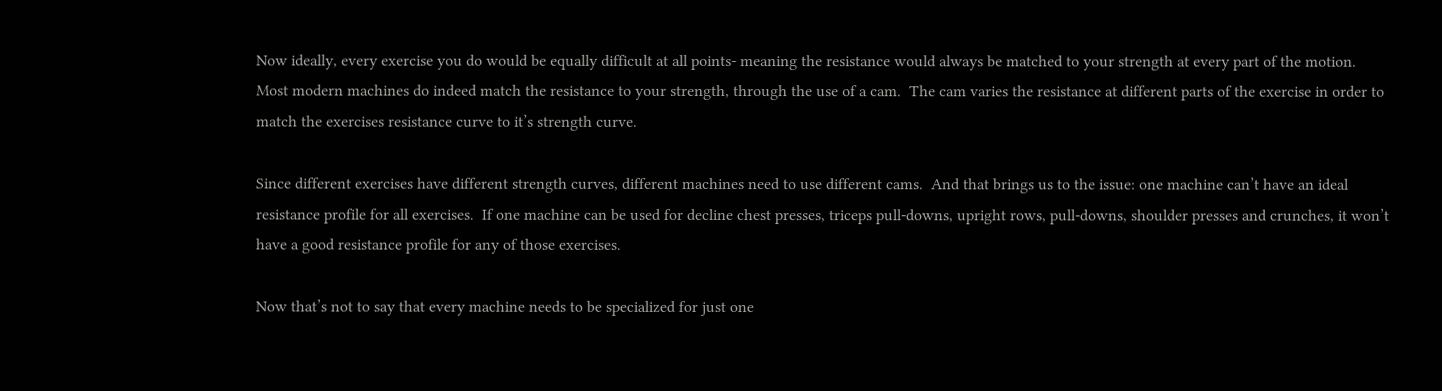Now ideally, every exercise you do would be equally difficult at all points- meaning the resistance would always be matched to your strength at every part of the motion.  Most modern machines do indeed match the resistance to your strength, through the use of a cam.  The cam varies the resistance at different parts of the exercise in order to match the exercises resistance curve to it’s strength curve.

Since different exercises have different strength curves, different machines need to use different cams.  And that brings us to the issue: one machine can’t have an ideal resistance profile for all exercises.  If one machine can be used for decline chest presses, triceps pull-downs, upright rows, pull-downs, shoulder presses and crunches, it won’t have a good resistance profile for any of those exercises.

Now that’s not to say that every machine needs to be specialized for just one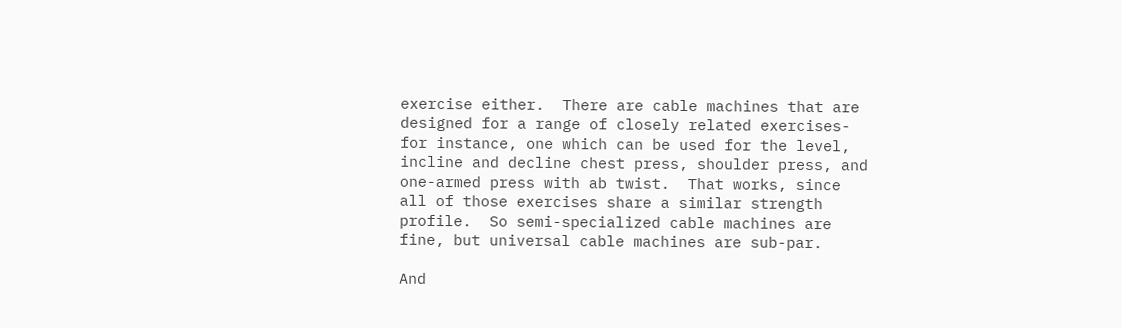exercise either.  There are cable machines that are designed for a range of closely related exercises- for instance, one which can be used for the level, incline and decline chest press, shoulder press, and one-armed press with ab twist.  That works, since all of those exercises share a similar strength profile.  So semi-specialized cable machines are fine, but universal cable machines are sub-par.

And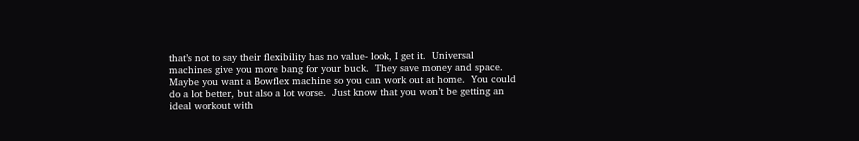that’s not to say their flexibility has no value- look, I get it.  Universal machines give you more bang for your buck.  They save money and space.  Maybe you want a Bowflex machine so you can work out at home.  You could do a lot better, but also a lot worse.  Just know that you won’t be getting an ideal workout with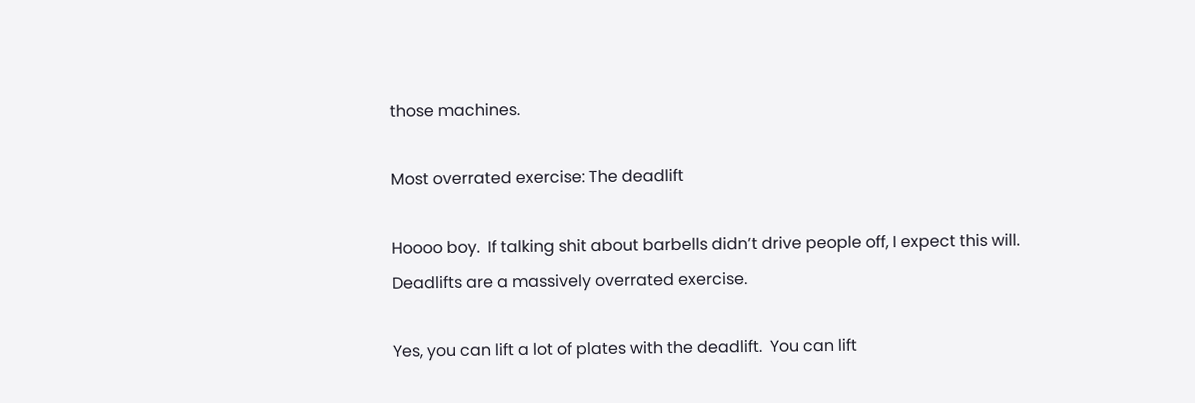those machines.

Most overrated exercise: The deadlift

Hoooo boy.  If talking shit about barbells didn’t drive people off, I expect this will.  Deadlifts are a massively overrated exercise.

Yes, you can lift a lot of plates with the deadlift.  You can lift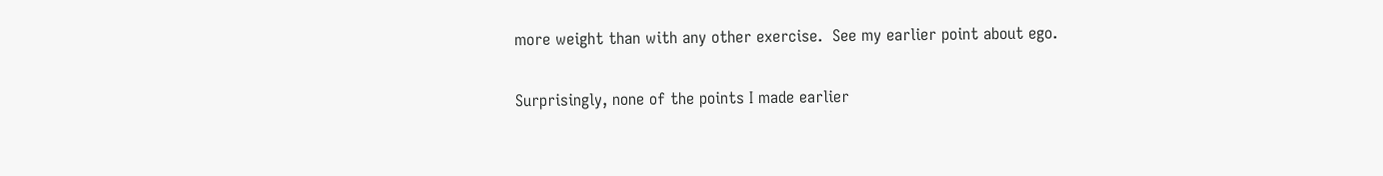more weight than with any other exercise.  See my earlier point about ego.

Surprisingly, none of the points I made earlier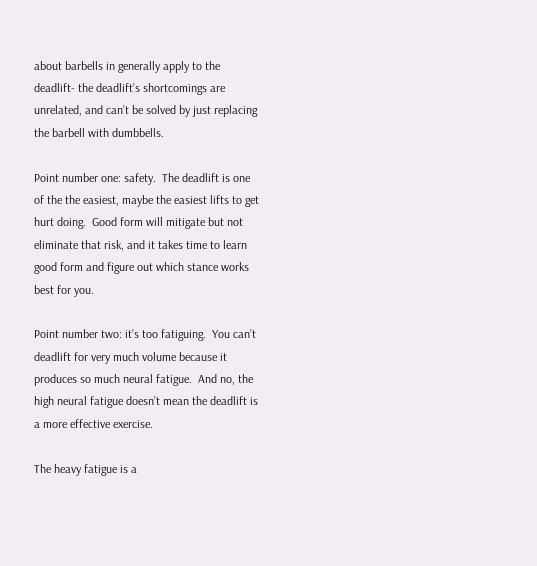about barbells in generally apply to the deadlift- the deadlift’s shortcomings are unrelated, and can’t be solved by just replacing the barbell with dumbbells.

Point number one: safety.  The deadlift is one of the the easiest, maybe the easiest lifts to get hurt doing.  Good form will mitigate but not eliminate that risk, and it takes time to learn good form and figure out which stance works best for you.

Point number two: it’s too fatiguing.  You can’t deadlift for very much volume because it produces so much neural fatigue.  And no, the high neural fatigue doesn’t mean the deadlift is a more effective exercise.

The heavy fatigue is a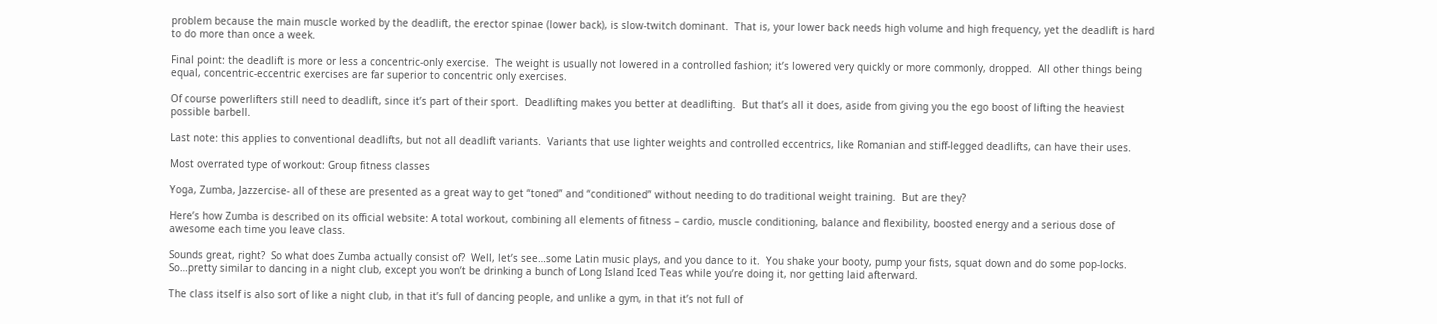problem because the main muscle worked by the deadlift, the erector spinae (lower back), is slow-twitch dominant.  That is, your lower back needs high volume and high frequency, yet the deadlift is hard to do more than once a week.

Final point: the deadlift is more or less a concentric-only exercise.  The weight is usually not lowered in a controlled fashion; it’s lowered very quickly or more commonly, dropped.  All other things being equal, concentric-eccentric exercises are far superior to concentric only exercises.

Of course powerlifters still need to deadlift, since it’s part of their sport.  Deadlifting makes you better at deadlifting.  But that’s all it does, aside from giving you the ego boost of lifting the heaviest possible barbell.

Last note: this applies to conventional deadlifts, but not all deadlift variants.  Variants that use lighter weights and controlled eccentrics, like Romanian and stiff-legged deadlifts, can have their uses.

Most overrated type of workout: Group fitness classes

Yoga, Zumba, Jazzercise- all of these are presented as a great way to get “toned” and “conditioned” without needing to do traditional weight training.  But are they?

Here’s how Zumba is described on its official website: A total workout, combining all elements of fitness – cardio, muscle conditioning, balance and flexibility, boosted energy and a serious dose of awesome each time you leave class.

Sounds great, right?  So what does Zumba actually consist of?  Well, let’s see…some Latin music plays, and you dance to it.  You shake your booty, pump your fists, squat down and do some pop-locks.  So…pretty similar to dancing in a night club, except you won’t be drinking a bunch of Long Island Iced Teas while you’re doing it, nor getting laid afterward.

The class itself is also sort of like a night club, in that it’s full of dancing people, and unlike a gym, in that it’s not full of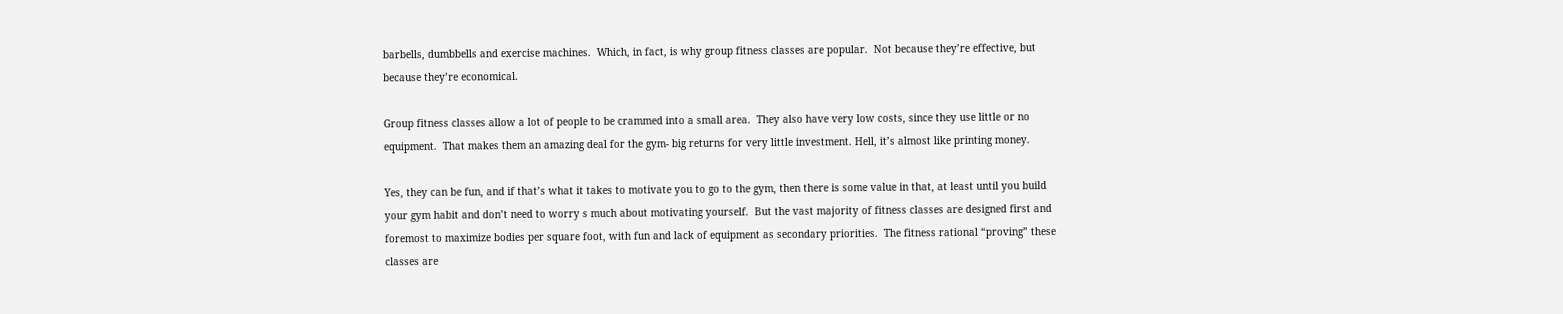barbells, dumbbells and exercise machines.  Which, in fact, is why group fitness classes are popular.  Not because they’re effective, but because they’re economical.

Group fitness classes allow a lot of people to be crammed into a small area.  They also have very low costs, since they use little or no equipment.  That makes them an amazing deal for the gym- big returns for very little investment. Hell, it’s almost like printing money.

Yes, they can be fun, and if that’s what it takes to motivate you to go to the gym, then there is some value in that, at least until you build your gym habit and don’t need to worry s much about motivating yourself.  But the vast majority of fitness classes are designed first and foremost to maximize bodies per square foot, with fun and lack of equipment as secondary priorities.  The fitness rational “proving” these classes are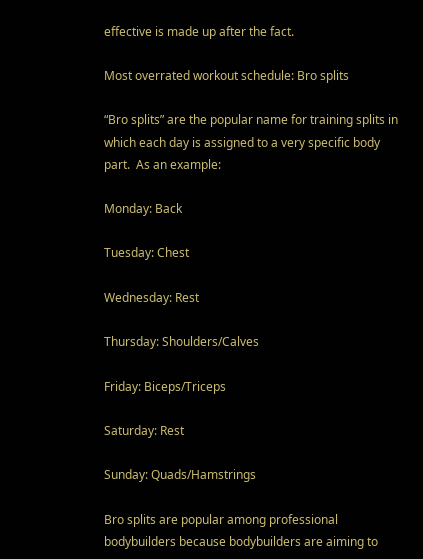effective is made up after the fact.

Most overrated workout schedule: Bro splits

“Bro splits” are the popular name for training splits in which each day is assigned to a very specific body part.  As an example:

Monday: Back

Tuesday: Chest

Wednesday: Rest

Thursday: Shoulders/Calves

Friday: Biceps/Triceps

Saturday: Rest

Sunday: Quads/Hamstrings

Bro splits are popular among professional bodybuilders because bodybuilders are aiming to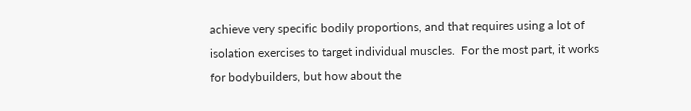achieve very specific bodily proportions, and that requires using a lot of isolation exercises to target individual muscles.  For the most part, it works for bodybuilders, but how about the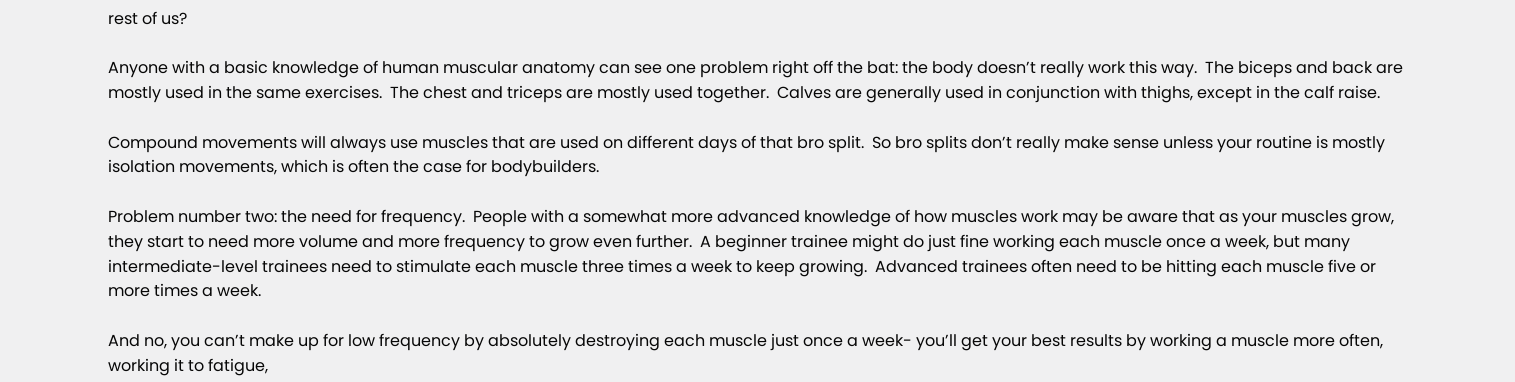rest of us?

Anyone with a basic knowledge of human muscular anatomy can see one problem right off the bat: the body doesn’t really work this way.  The biceps and back are mostly used in the same exercises.  The chest and triceps are mostly used together.  Calves are generally used in conjunction with thighs, except in the calf raise.

Compound movements will always use muscles that are used on different days of that bro split.  So bro splits don’t really make sense unless your routine is mostly isolation movements, which is often the case for bodybuilders.

Problem number two: the need for frequency.  People with a somewhat more advanced knowledge of how muscles work may be aware that as your muscles grow, they start to need more volume and more frequency to grow even further.  A beginner trainee might do just fine working each muscle once a week, but many intermediate-level trainees need to stimulate each muscle three times a week to keep growing.  Advanced trainees often need to be hitting each muscle five or more times a week.

And no, you can’t make up for low frequency by absolutely destroying each muscle just once a week- you’ll get your best results by working a muscle more often, working it to fatigue,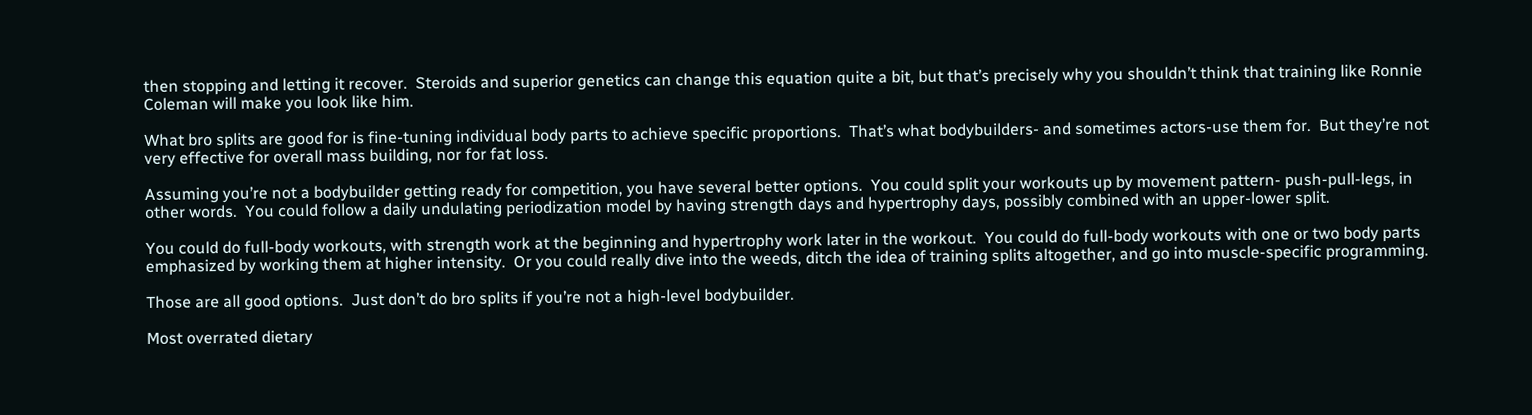then stopping and letting it recover.  Steroids and superior genetics can change this equation quite a bit, but that’s precisely why you shouldn’t think that training like Ronnie Coleman will make you look like him.

What bro splits are good for is fine-tuning individual body parts to achieve specific proportions.  That’s what bodybuilders- and sometimes actors-use them for.  But they’re not very effective for overall mass building, nor for fat loss.

Assuming you’re not a bodybuilder getting ready for competition, you have several better options.  You could split your workouts up by movement pattern- push-pull-legs, in other words.  You could follow a daily undulating periodization model by having strength days and hypertrophy days, possibly combined with an upper-lower split.

You could do full-body workouts, with strength work at the beginning and hypertrophy work later in the workout.  You could do full-body workouts with one or two body parts emphasized by working them at higher intensity.  Or you could really dive into the weeds, ditch the idea of training splits altogether, and go into muscle-specific programming.

Those are all good options.  Just don’t do bro splits if you’re not a high-level bodybuilder.

Most overrated dietary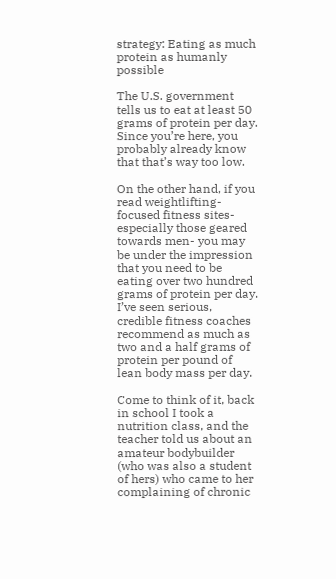strategy: Eating as much protein as humanly possible

The U.S. government tells us to eat at least 50 grams of protein per day.  Since you’re here, you probably already know that that’s way too low.

On the other hand, if you read weightlifting-focused fitness sites- especially those geared towards men- you may be under the impression that you need to be eating over two hundred grams of protein per day.  I’ve seen serious, credible fitness coaches recommend as much as two and a half grams of protein per pound of lean body mass per day.

Come to think of it, back in school I took a nutrition class, and the teacher told us about an amateur bodybuilder (who was also a student of hers) who came to her complaining of chronic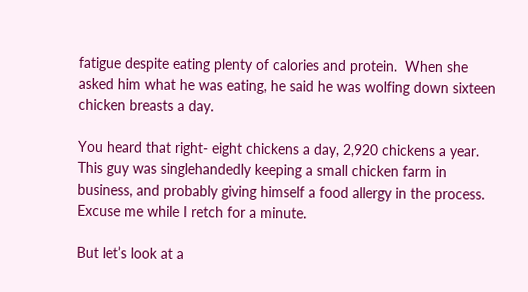fatigue despite eating plenty of calories and protein.  When she asked him what he was eating, he said he was wolfing down sixteen chicken breasts a day.

You heard that right- eight chickens a day, 2,920 chickens a year.  This guy was singlehandedly keeping a small chicken farm in business, and probably giving himself a food allergy in the process.  Excuse me while I retch for a minute.

But let’s look at a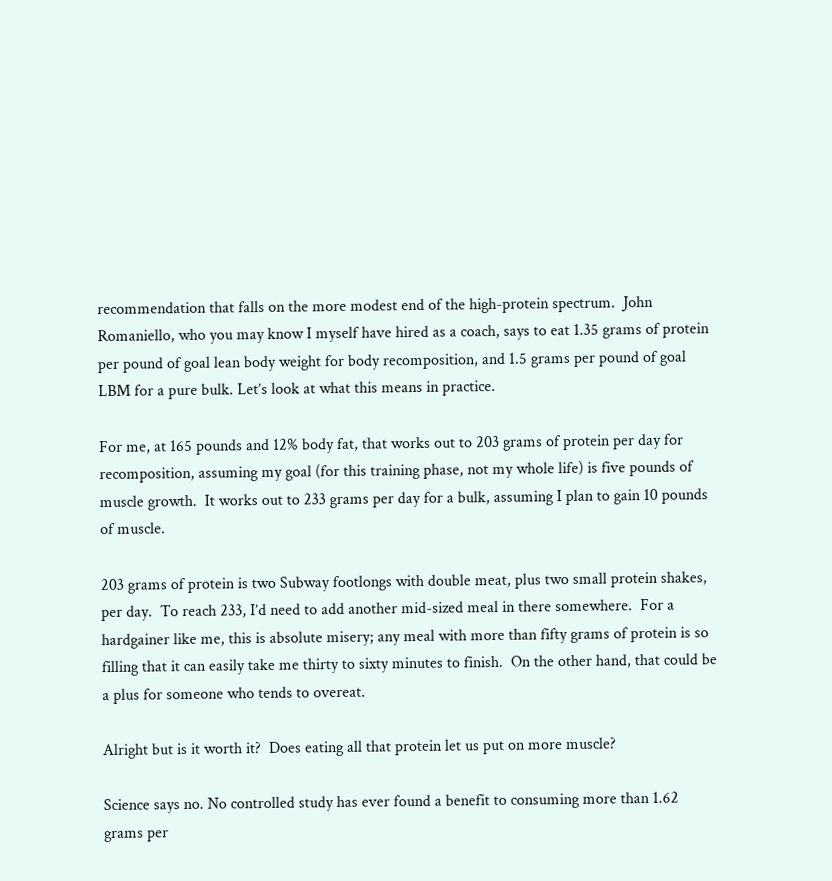recommendation that falls on the more modest end of the high-protein spectrum.  John Romaniello, who you may know I myself have hired as a coach, says to eat 1.35 grams of protein per pound of goal lean body weight for body recomposition, and 1.5 grams per pound of goal LBM for a pure bulk. Let’s look at what this means in practice.

For me, at 165 pounds and 12% body fat, that works out to 203 grams of protein per day for recomposition, assuming my goal (for this training phase, not my whole life) is five pounds of muscle growth.  It works out to 233 grams per day for a bulk, assuming I plan to gain 10 pounds of muscle.

203 grams of protein is two Subway footlongs with double meat, plus two small protein shakes, per day.  To reach 233, I’d need to add another mid-sized meal in there somewhere.  For a hardgainer like me, this is absolute misery; any meal with more than fifty grams of protein is so filling that it can easily take me thirty to sixty minutes to finish.  On the other hand, that could be a plus for someone who tends to overeat.

Alright but is it worth it?  Does eating all that protein let us put on more muscle?

Science says no. No controlled study has ever found a benefit to consuming more than 1.62 grams per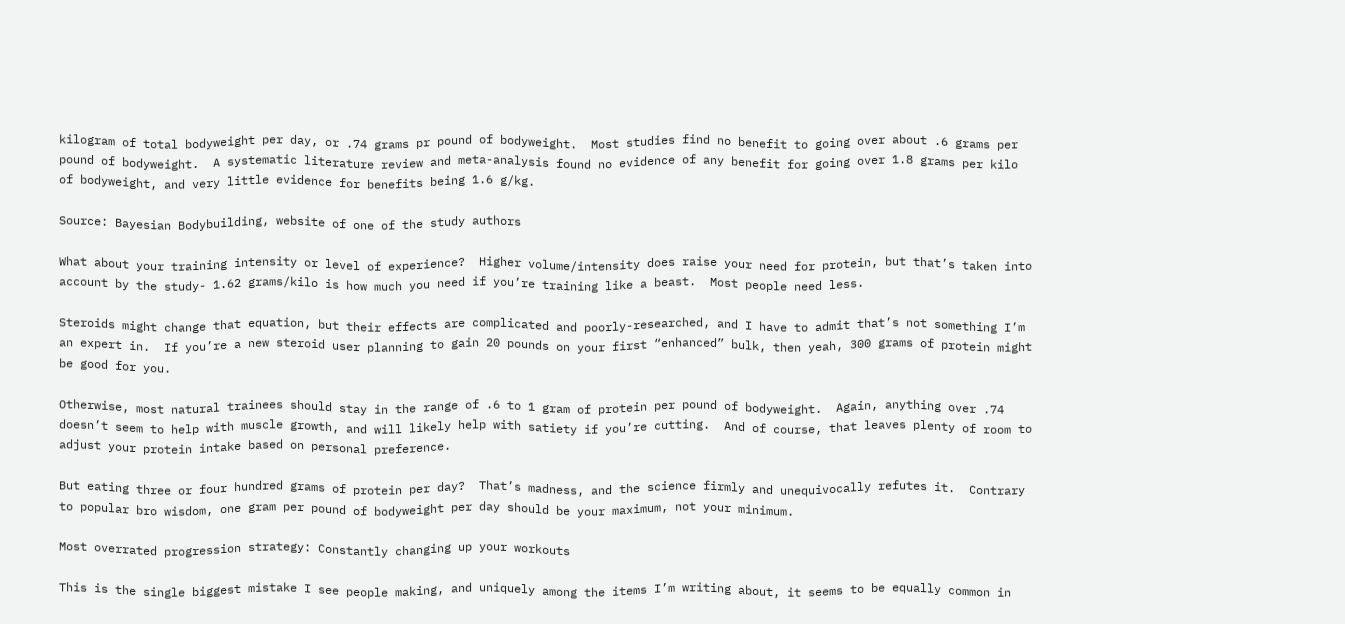kilogram of total bodyweight per day, or .74 grams pr pound of bodyweight.  Most studies find no benefit to going over about .6 grams per pound of bodyweight.  A systematic literature review and meta-analysis found no evidence of any benefit for going over 1.8 grams per kilo of bodyweight, and very little evidence for benefits being 1.6 g/kg.

Source: Bayesian Bodybuilding, website of one of the study authors

What about your training intensity or level of experience?  Higher volume/intensity does raise your need for protein, but that’s taken into account by the study- 1.62 grams/kilo is how much you need if you’re training like a beast.  Most people need less.

Steroids might change that equation, but their effects are complicated and poorly-researched, and I have to admit that’s not something I’m an expert in.  If you’re a new steroid user planning to gain 20 pounds on your first “enhanced” bulk, then yeah, 300 grams of protein might be good for you.

Otherwise, most natural trainees should stay in the range of .6 to 1 gram of protein per pound of bodyweight.  Again, anything over .74 doesn’t seem to help with muscle growth, and will likely help with satiety if you’re cutting.  And of course, that leaves plenty of room to adjust your protein intake based on personal preference.

But eating three or four hundred grams of protein per day?  That’s madness, and the science firmly and unequivocally refutes it.  Contrary to popular bro wisdom, one gram per pound of bodyweight per day should be your maximum, not your minimum.

Most overrated progression strategy: Constantly changing up your workouts

This is the single biggest mistake I see people making, and uniquely among the items I’m writing about, it seems to be equally common in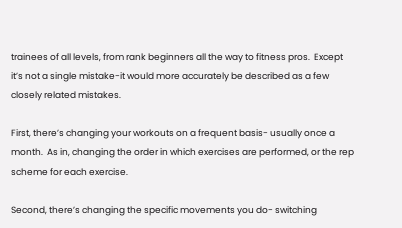trainees of all levels, from rank beginners all the way to fitness pros.  Except it’s not a single mistake-it would more accurately be described as a few closely related mistakes.

First, there’s changing your workouts on a frequent basis- usually once a month.  As in, changing the order in which exercises are performed, or the rep scheme for each exercise.

Second, there’s changing the specific movements you do- switching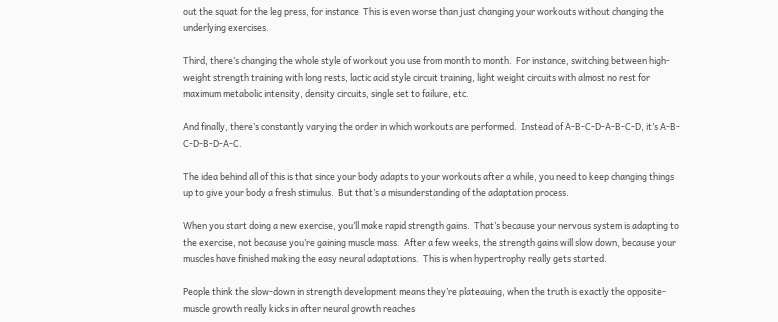out the squat for the leg press, for instance  This is even worse than just changing your workouts without changing the underlying exercises.

Third, there’s changing the whole style of workout you use from month to month.  For instance, switching between high-weight strength training with long rests, lactic acid style circuit training, light weight circuits with almost no rest for maximum metabolic intensity, density circuits, single set to failure, etc.

And finally, there’s constantly varying the order in which workouts are performed.  Instead of A-B-C-D-A-B-C-D, it’s A-B-C-D-B-D-A-C.

The idea behind all of this is that since your body adapts to your workouts after a while, you need to keep changing things up to give your body a fresh stimulus.  But that’s a misunderstanding of the adaptation process.

When you start doing a new exercise, you’ll make rapid strength gains.  That’s because your nervous system is adapting to the exercise, not because you’re gaining muscle mass.  After a few weeks, the strength gains will slow down, because your muscles have finished making the easy neural adaptations.  This is when hypertrophy really gets started.

People think the slow-down in strength development means they’re plateauing, when the truth is exactly the opposite- muscle growth really kicks in after neural growth reaches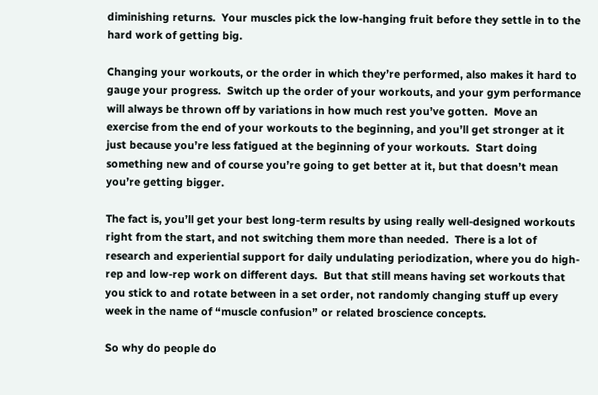diminishing returns.  Your muscles pick the low-hanging fruit before they settle in to the hard work of getting big.

Changing your workouts, or the order in which they’re performed, also makes it hard to gauge your progress.  Switch up the order of your workouts, and your gym performance will always be thrown off by variations in how much rest you’ve gotten.  Move an exercise from the end of your workouts to the beginning, and you’ll get stronger at it just because you’re less fatigued at the beginning of your workouts.  Start doing something new and of course you’re going to get better at it, but that doesn’t mean you’re getting bigger.

The fact is, you’ll get your best long-term results by using really well-designed workouts right from the start, and not switching them more than needed.  There is a lot of research and experiential support for daily undulating periodization, where you do high-rep and low-rep work on different days.  But that still means having set workouts that you stick to and rotate between in a set order, not randomly changing stuff up every week in the name of “muscle confusion” or related broscience concepts.

So why do people do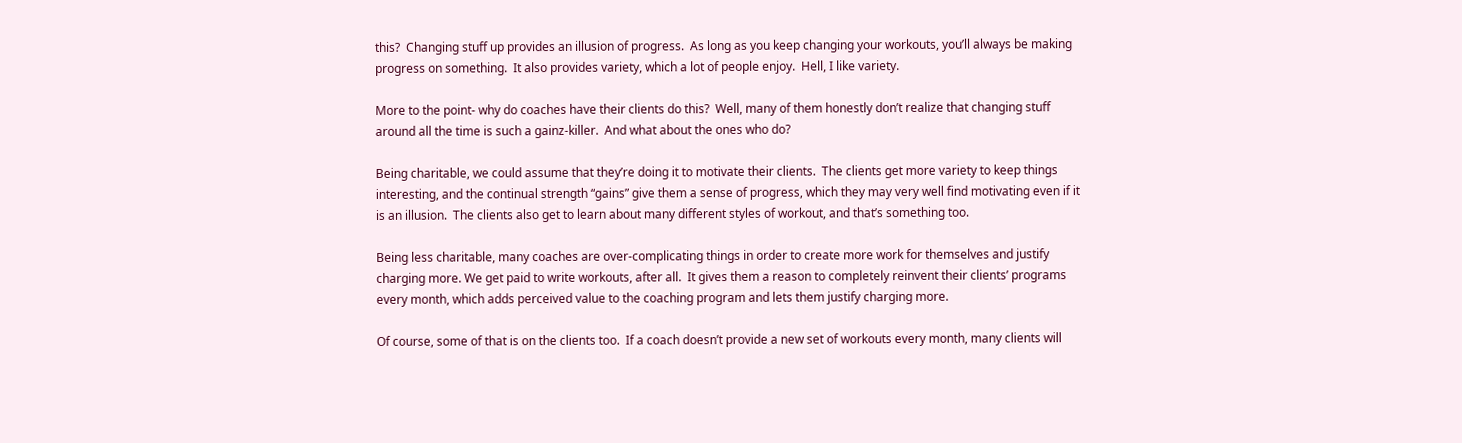this?  Changing stuff up provides an illusion of progress.  As long as you keep changing your workouts, you’ll always be making progress on something.  It also provides variety, which a lot of people enjoy.  Hell, I like variety.

More to the point- why do coaches have their clients do this?  Well, many of them honestly don’t realize that changing stuff around all the time is such a gainz-killer.  And what about the ones who do?

Being charitable, we could assume that they’re doing it to motivate their clients.  The clients get more variety to keep things interesting, and the continual strength “gains” give them a sense of progress, which they may very well find motivating even if it is an illusion.  The clients also get to learn about many different styles of workout, and that’s something too.

Being less charitable, many coaches are over-complicating things in order to create more work for themselves and justify charging more. We get paid to write workouts, after all.  It gives them a reason to completely reinvent their clients’ programs every month, which adds perceived value to the coaching program and lets them justify charging more.

Of course, some of that is on the clients too.  If a coach doesn’t provide a new set of workouts every month, many clients will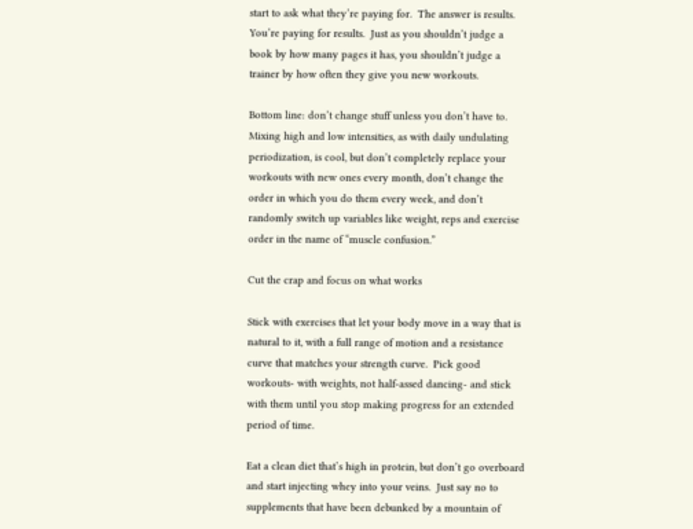start to ask what they’re paying for.  The answer is results.  You’re paying for results.  Just as you shouldn’t judge a book by how many pages it has, you shouldn’t judge a trainer by how often they give you new workouts.

Bottom line: don’t change stuff unless you don’t have to.  Mixing high and low intensities, as with daily undulating periodization, is cool, but don’t completely replace your workouts with new ones every month, don’t change the order in which you do them every week, and don’t randomly switch up variables like weight, reps and exercise order in the name of “muscle confusion.”

Cut the crap and focus on what works

Stick with exercises that let your body move in a way that is natural to it, with a full range of motion and a resistance curve that matches your strength curve.  Pick good workouts- with weights, not half-assed dancing- and stick with them until you stop making progress for an extended period of time.

Eat a clean diet that’s high in protein, but don’t go overboard and start injecting whey into your veins.  Just say no to supplements that have been debunked by a mountain of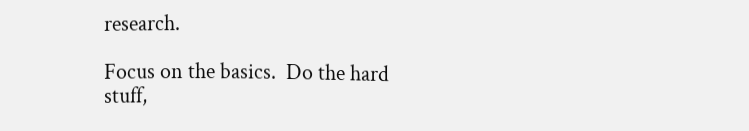research.

Focus on the basics.  Do the hard stuff,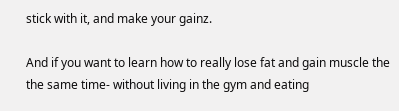stick with it, and make your gainz.

And if you want to learn how to really lose fat and gain muscle the the same time- without living in the gym and eating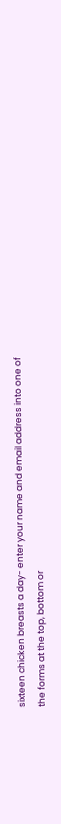sixteen chicken breasts a day- enter your name and email address into one of the forms at the top, bottom or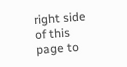right side of this page to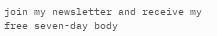join my newsletter and receive my free seven-day body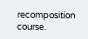recomposition course.